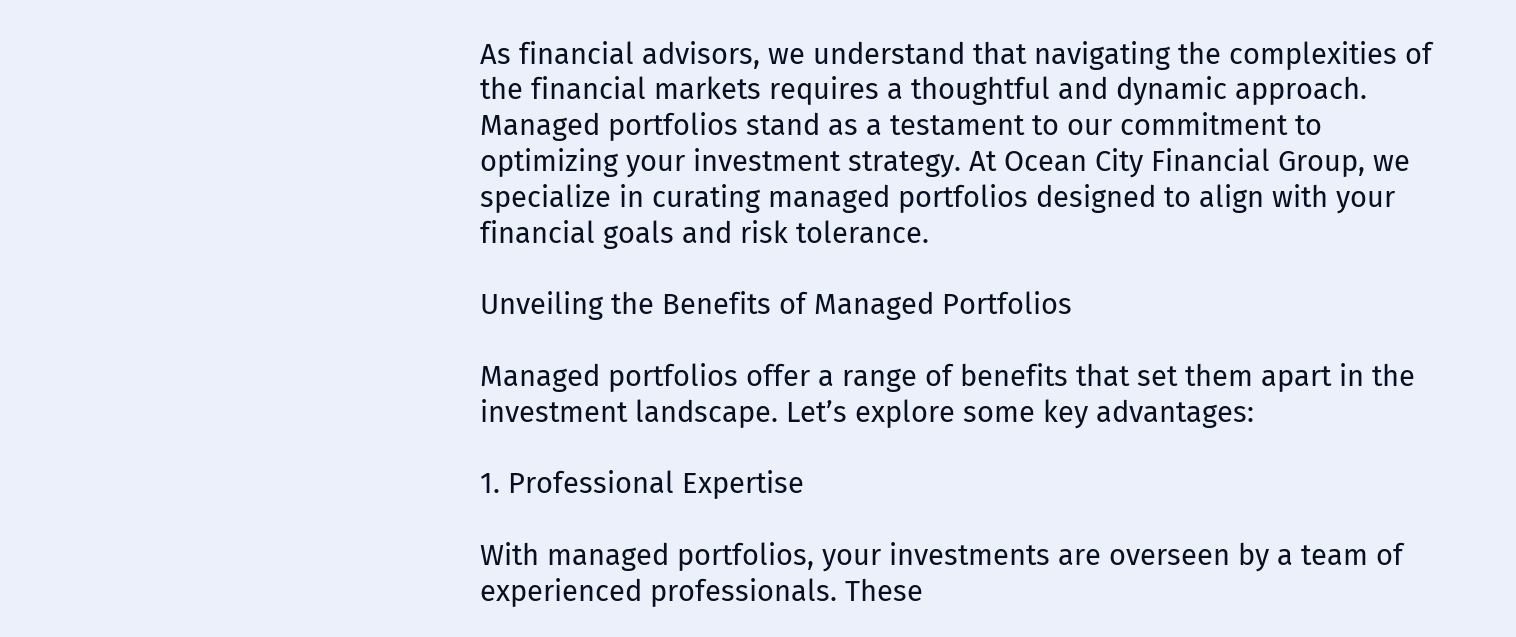As financial advisors, we understand that navigating the complexities of the financial markets requires a thoughtful and dynamic approach. Managed portfolios stand as a testament to our commitment to optimizing your investment strategy. At Ocean City Financial Group, we specialize in curating managed portfolios designed to align with your financial goals and risk tolerance.

Unveiling the Benefits of Managed Portfolios

Managed portfolios offer a range of benefits that set them apart in the investment landscape. Let’s explore some key advantages:

1. Professional Expertise

With managed portfolios, your investments are overseen by a team of experienced professionals. These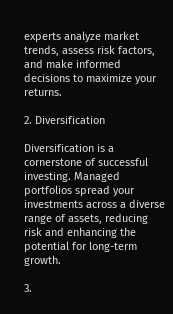experts analyze market trends, assess risk factors, and make informed decisions to maximize your returns.

2. Diversification

Diversification is a cornerstone of successful investing. Managed portfolios spread your investments across a diverse range of assets, reducing risk and enhancing the potential for long-term growth.

3.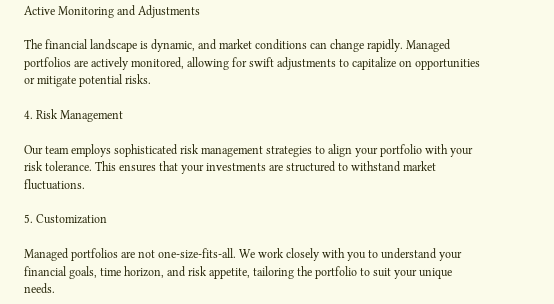Active Monitoring and Adjustments

The financial landscape is dynamic, and market conditions can change rapidly. Managed portfolios are actively monitored, allowing for swift adjustments to capitalize on opportunities or mitigate potential risks.

4. Risk Management

Our team employs sophisticated risk management strategies to align your portfolio with your risk tolerance. This ensures that your investments are structured to withstand market fluctuations.

5. Customization

Managed portfolios are not one-size-fits-all. We work closely with you to understand your financial goals, time horizon, and risk appetite, tailoring the portfolio to suit your unique needs.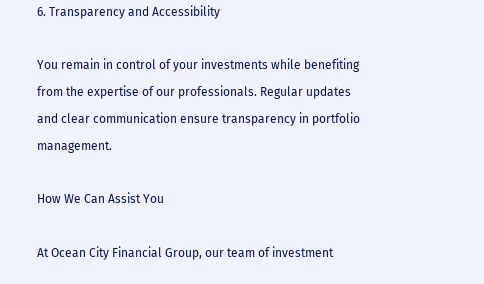6. Transparency and Accessibility

You remain in control of your investments while benefiting from the expertise of our professionals. Regular updates and clear communication ensure transparency in portfolio management.

How We Can Assist You

At Ocean City Financial Group, our team of investment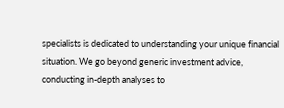specialists is dedicated to understanding your unique financial situation. We go beyond generic investment advice, conducting in-depth analyses to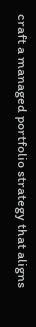craft a managed portfolio strategy that aligns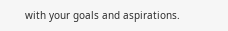with your goals and aspirations.